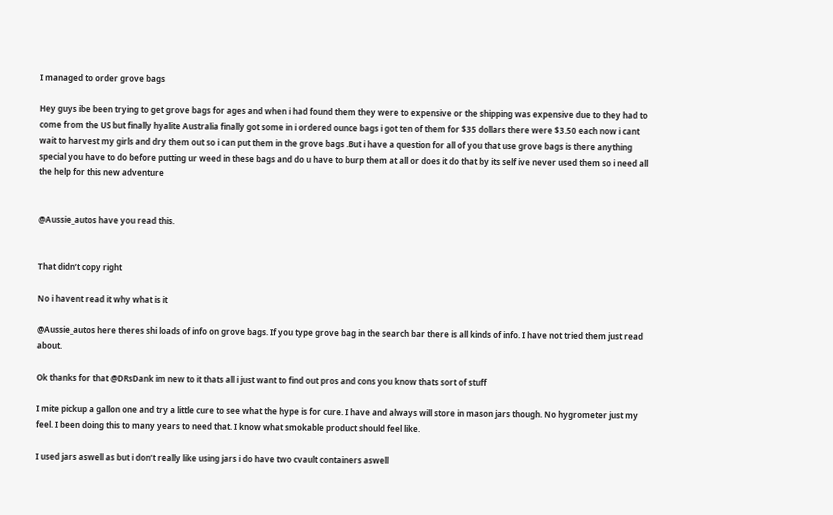I managed to order grove bags

Hey guys ibe been trying to get grove bags for ages and when i had found them they were to expensive or the shipping was expensive due to they had to come from the US but finally hyalite Australia finally got some in i ordered ounce bags i got ten of them for $35 dollars there were $3.50 each now i cant wait to harvest my girls and dry them out so i can put them in the grove bags .But i have a question for all of you that use grove bags is there anything special you have to do before putting ur weed in these bags and do u have to burp them at all or does it do that by its self ive never used them so i need all the help for this new adventure


@Aussie_autos have you read this.


That didn’t copy right

No i havent read it why what is it

@Aussie_autos here theres shi loads of info on grove bags. If you type grove bag in the search bar there is all kinds of info. I have not tried them just read about.

Ok thanks for that @DRsDank im new to it thats all i just want to find out pros and cons you know thats sort of stuff

I mite pickup a gallon one and try a little cure to see what the hype is for cure. I have and always will store in mason jars though. No hygrometer just my feel. I been doing this to many years to need that. I know what smokable product should feel like.

I used jars aswell as but i don’t really like using jars i do have two cvault containers aswell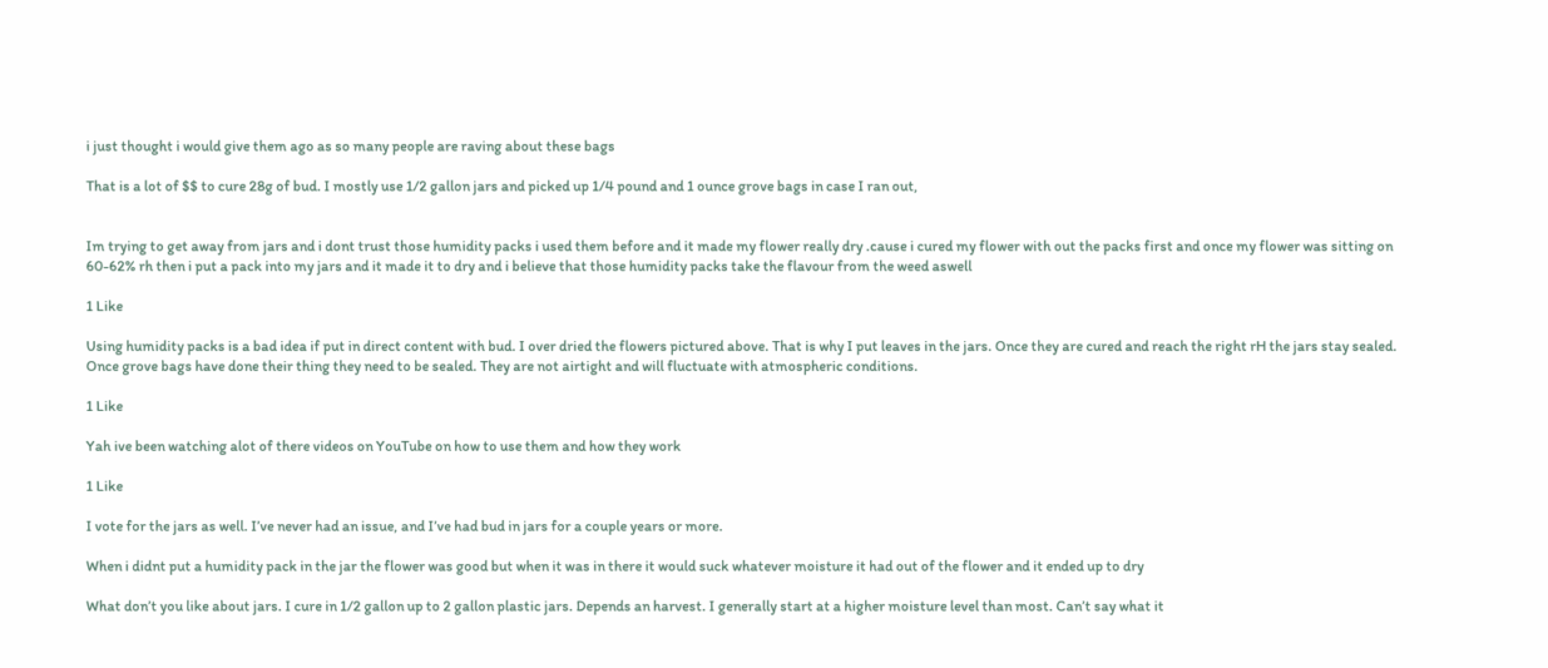i just thought i would give them ago as so many people are raving about these bags

That is a lot of $$ to cure 28g of bud. I mostly use 1/2 gallon jars and picked up 1/4 pound and 1 ounce grove bags in case I ran out,


Im trying to get away from jars and i dont trust those humidity packs i used them before and it made my flower really dry .cause i cured my flower with out the packs first and once my flower was sitting on 60-62% rh then i put a pack into my jars and it made it to dry and i believe that those humidity packs take the flavour from the weed aswell

1 Like

Using humidity packs is a bad idea if put in direct content with bud. I over dried the flowers pictured above. That is why I put leaves in the jars. Once they are cured and reach the right rH the jars stay sealed. Once grove bags have done their thing they need to be sealed. They are not airtight and will fluctuate with atmospheric conditions.

1 Like

Yah ive been watching alot of there videos on YouTube on how to use them and how they work

1 Like

I vote for the jars as well. I’ve never had an issue, and I’ve had bud in jars for a couple years or more.

When i didnt put a humidity pack in the jar the flower was good but when it was in there it would suck whatever moisture it had out of the flower and it ended up to dry

What don’t you like about jars. I cure in 1/2 gallon up to 2 gallon plastic jars. Depends an harvest. I generally start at a higher moisture level than most. Can’t say what it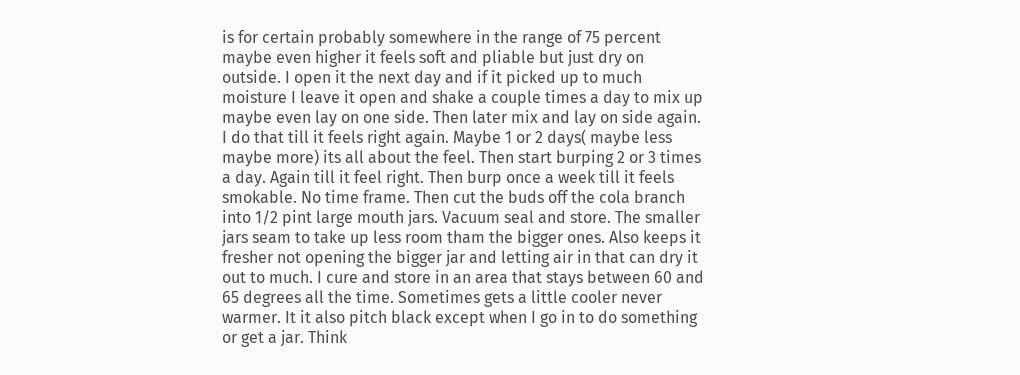is for certain probably somewhere in the range of 75 percent maybe even higher it feels soft and pliable but just dry on outside. I open it the next day and if it picked up to much moisture I leave it open and shake a couple times a day to mix up maybe even lay on one side. Then later mix and lay on side again. I do that till it feels right again. Maybe 1 or 2 days( maybe less maybe more) its all about the feel. Then start burping 2 or 3 times a day. Again till it feel right. Then burp once a week till it feels smokable. No time frame. Then cut the buds off the cola branch into 1/2 pint large mouth jars. Vacuum seal and store. The smaller jars seam to take up less room tham the bigger ones. Also keeps it fresher not opening the bigger jar and letting air in that can dry it out to much. I cure and store in an area that stays between 60 and 65 degrees all the time. Sometimes gets a little cooler never warmer. It it also pitch black except when I go in to do something or get a jar. Think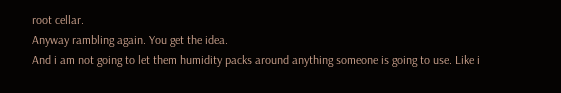root cellar.
Anyway rambling again. You get the idea.
And i am not going to let them humidity packs around anything someone is going to use. Like i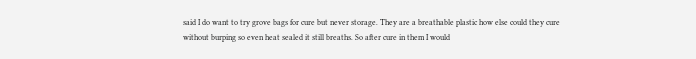said I do want to try grove bags for cure but never storage. They are a breathable plastic how else could they cure without burping so even heat sealed it still breaths. So after cure in them I would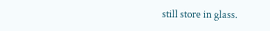still store in glass.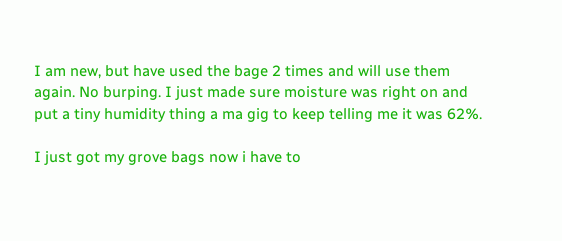I am new, but have used the bage 2 times and will use them again. No burping. I just made sure moisture was right on and put a tiny humidity thing a ma gig to keep telling me it was 62%.

I just got my grove bags now i have to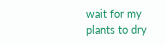wait for my plants to dry